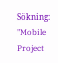Sökning: "Mobile Project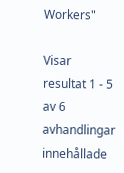Workers"

Visar resultat 1 - 5 av 6 avhandlingar innehållade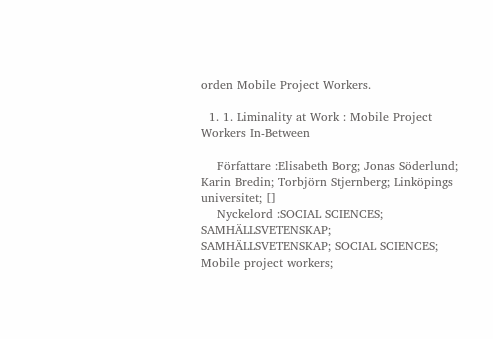orden Mobile Project Workers.

  1. 1. Liminality at Work : Mobile Project Workers In-Between

    Författare :Elisabeth Borg; Jonas Söderlund; Karin Bredin; Torbjörn Stjernberg; Linköpings universitet; []
    Nyckelord :SOCIAL SCIENCES; SAMHÄLLSVETENSKAP; SAMHÄLLSVETENSKAP; SOCIAL SCIENCES; Mobile project workers;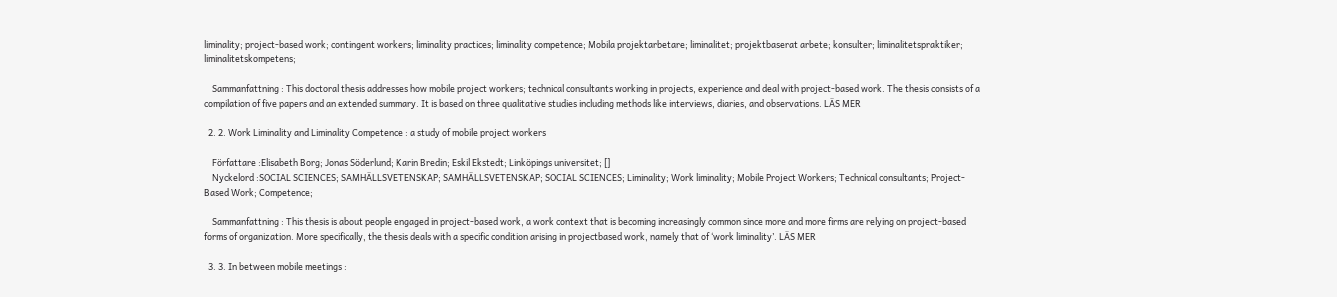liminality; project-based work; contingent workers; liminality practices; liminality competence; Mobila projektarbetare; liminalitet; projektbaserat arbete; konsulter; liminalitetspraktiker; liminalitetskompetens;

    Sammanfattning : This doctoral thesis addresses how mobile project workers; technical consultants working in projects, experience and deal with project-based work. The thesis consists of a compilation of five papers and an extended summary. It is based on three qualitative studies including methods like interviews, diaries, and observations. LÄS MER

  2. 2. Work Liminality and Liminality Competence : a study of mobile project workers

    Författare :Elisabeth Borg; Jonas Söderlund; Karin Bredin; Eskil Ekstedt; Linköpings universitet; []
    Nyckelord :SOCIAL SCIENCES; SAMHÄLLSVETENSKAP; SAMHÄLLSVETENSKAP; SOCIAL SCIENCES; Liminality; Work liminality; Mobile Project Workers; Technical consultants; Project-Based Work; Competence;

    Sammanfattning : This thesis is about people engaged in project-based work, a work context that is becoming increasingly common since more and more firms are relying on project-based forms of organization. More specifically, the thesis deals with a specific condition arising in projectbased work, namely that of ‘work liminality’. LÄS MER

  3. 3. In between mobile meetings :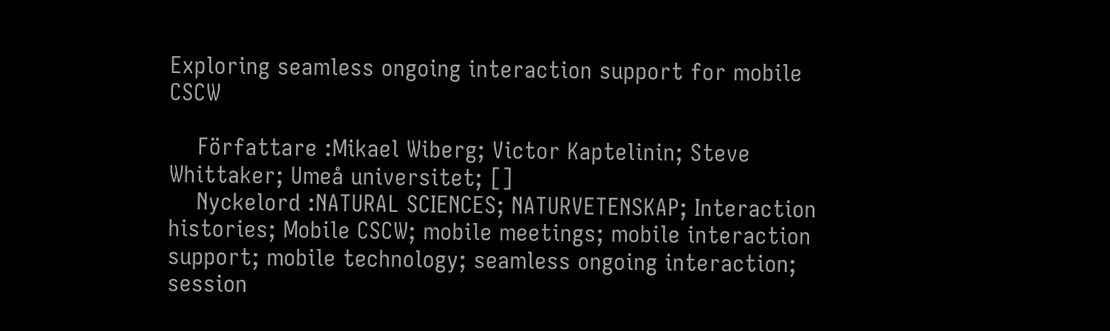Exploring seamless ongoing interaction support for mobile CSCW

    Författare :Mikael Wiberg; Victor Kaptelinin; Steve Whittaker; Umeå universitet; []
    Nyckelord :NATURAL SCIENCES; NATURVETENSKAP; Interaction histories; Mobile CSCW; mobile meetings; mobile interaction support; mobile technology; seamless ongoing interaction; session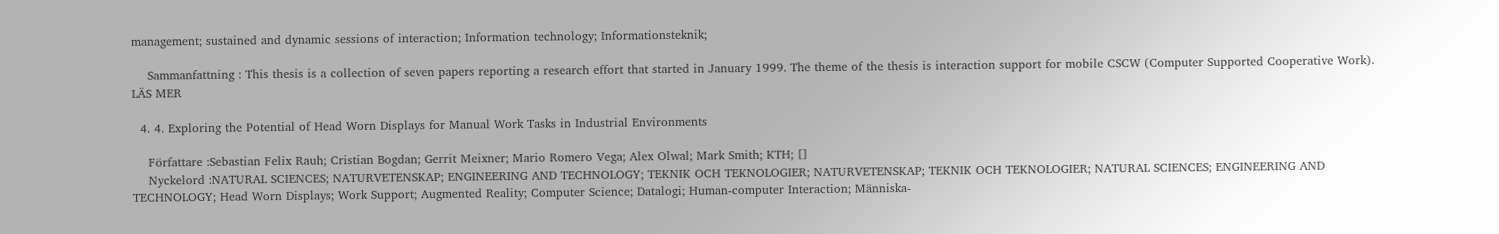management; sustained and dynamic sessions of interaction; Information technology; Informationsteknik;

    Sammanfattning : This thesis is a collection of seven papers reporting a research effort that started in January 1999. The theme of the thesis is interaction support for mobile CSCW (Computer Supported Cooperative Work). LÄS MER

  4. 4. Exploring the Potential of Head Worn Displays for Manual Work Tasks in Industrial Environments

    Författare :Sebastian Felix Rauh; Cristian Bogdan; Gerrit Meixner; Mario Romero Vega; Alex Olwal; Mark Smith; KTH; []
    Nyckelord :NATURAL SCIENCES; NATURVETENSKAP; ENGINEERING AND TECHNOLOGY; TEKNIK OCH TEKNOLOGIER; NATURVETENSKAP; TEKNIK OCH TEKNOLOGIER; NATURAL SCIENCES; ENGINEERING AND TECHNOLOGY; Head Worn Displays; Work Support; Augmented Reality; Computer Science; Datalogi; Human-computer Interaction; Människa-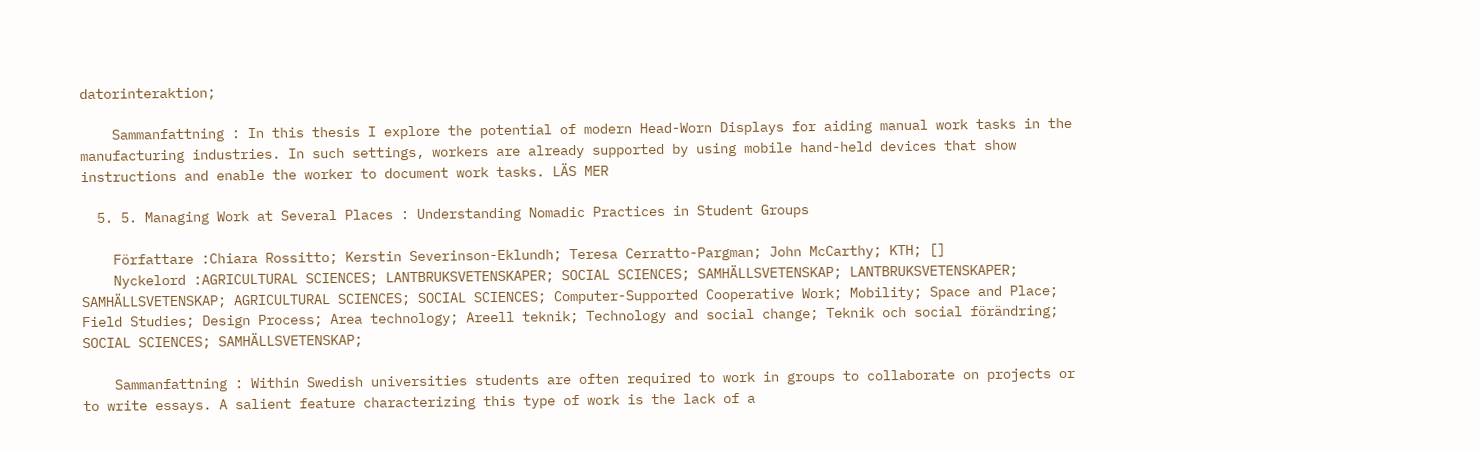datorinteraktion;

    Sammanfattning : In this thesis I explore the potential of modern Head-Worn Displays for aiding manual work tasks in the manufacturing industries. In such settings, workers are already supported by using mobile hand-held devices that show instructions and enable the worker to document work tasks. LÄS MER

  5. 5. Managing Work at Several Places : Understanding Nomadic Practices in Student Groups

    Författare :Chiara Rossitto; Kerstin Severinson-Eklundh; Teresa Cerratto-Pargman; John McCarthy; KTH; []
    Nyckelord :AGRICULTURAL SCIENCES; LANTBRUKSVETENSKAPER; SOCIAL SCIENCES; SAMHÄLLSVETENSKAP; LANTBRUKSVETENSKAPER; SAMHÄLLSVETENSKAP; AGRICULTURAL SCIENCES; SOCIAL SCIENCES; Computer-Supported Cooperative Work; Mobility; Space and Place; Field Studies; Design Process; Area technology; Areell teknik; Technology and social change; Teknik och social förändring; SOCIAL SCIENCES; SAMHÄLLSVETENSKAP;

    Sammanfattning : Within Swedish universities students are often required to work in groups to collaborate on projects or to write essays. A salient feature characterizing this type of work is the lack of a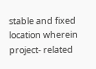stable and fixed location wherein project- related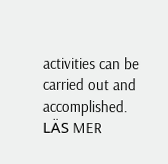activities can be carried out and accomplished. LÄS MER